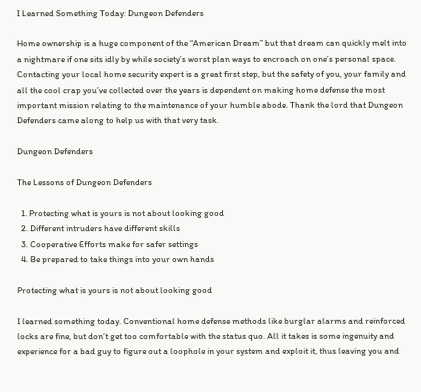I Learned Something Today: Dungeon Defenders

Home ownership is a huge component of the “American Dream” but that dream can quickly melt into a nightmare if one sits idly by while society’s worst plan ways to encroach on one’s personal space. Contacting your local home security expert is a great first step, but the safety of you, your family and all the cool crap you’ve collected over the years is dependent on making home defense the most important mission relating to the maintenance of your humble abode. Thank the lord that Dungeon Defenders came along to help us with that very task.

Dungeon Defenders

The Lessons of Dungeon Defenders

  1. Protecting what is yours is not about looking good
  2. Different intruders have different skills
  3. Cooperative Efforts make for safer settings
  4. Be prepared to take things into your own hands

Protecting what is yours is not about looking good

I learned something today. Conventional home defense methods like burglar alarms and reinforced locks are fine, but don’t get too comfortable with the status quo. All it takes is some ingenuity and experience for a bad guy to figure out a loophole in your system and exploit it, thus leaving you and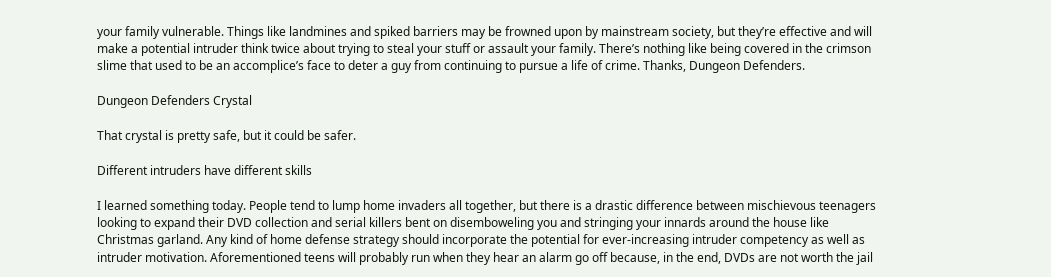your family vulnerable. Things like landmines and spiked barriers may be frowned upon by mainstream society, but they’re effective and will make a potential intruder think twice about trying to steal your stuff or assault your family. There’s nothing like being covered in the crimson slime that used to be an accomplice’s face to deter a guy from continuing to pursue a life of crime. Thanks, Dungeon Defenders.

Dungeon Defenders Crystal

That crystal is pretty safe, but it could be safer.

Different intruders have different skills

I learned something today. People tend to lump home invaders all together, but there is a drastic difference between mischievous teenagers looking to expand their DVD collection and serial killers bent on disemboweling you and stringing your innards around the house like Christmas garland. Any kind of home defense strategy should incorporate the potential for ever-increasing intruder competency as well as intruder motivation. Aforementioned teens will probably run when they hear an alarm go off because, in the end, DVDs are not worth the jail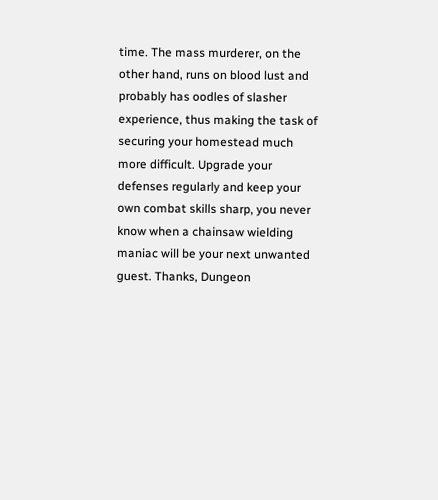time. The mass murderer, on the other hand, runs on blood lust and probably has oodles of slasher experience, thus making the task of securing your homestead much more difficult. Upgrade your defenses regularly and keep your own combat skills sharp, you never know when a chainsaw wielding maniac will be your next unwanted guest. Thanks, Dungeon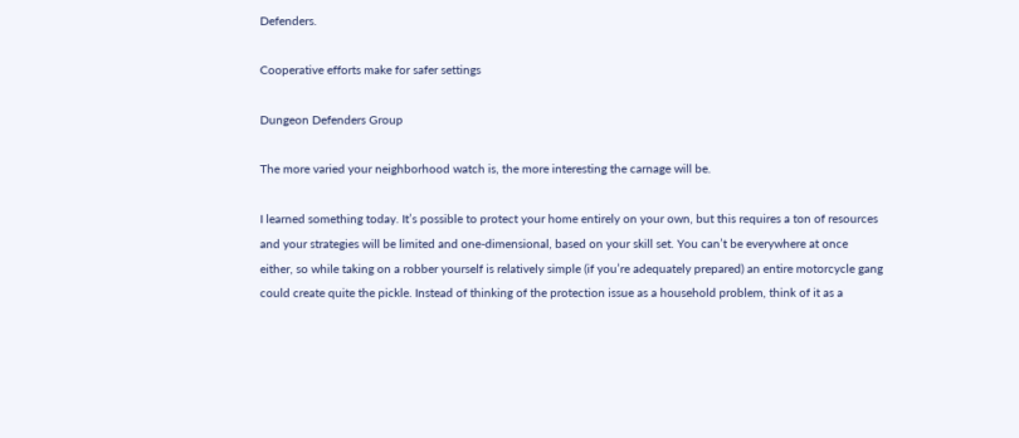Defenders.

Cooperative efforts make for safer settings

Dungeon Defenders Group

The more varied your neighborhood watch is, the more interesting the carnage will be.

I learned something today. It’s possible to protect your home entirely on your own, but this requires a ton of resources and your strategies will be limited and one-dimensional, based on your skill set. You can’t be everywhere at once either, so while taking on a robber yourself is relatively simple (if you’re adequately prepared) an entire motorcycle gang could create quite the pickle. Instead of thinking of the protection issue as a household problem, think of it as a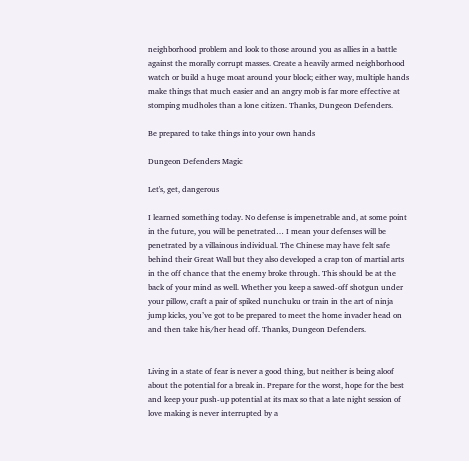neighborhood problem and look to those around you as allies in a battle against the morally corrupt masses. Create a heavily armed neighborhood watch or build a huge moat around your block; either way, multiple hands make things that much easier and an angry mob is far more effective at stomping mudholes than a lone citizen. Thanks, Dungeon Defenders.

Be prepared to take things into your own hands

Dungeon Defenders Magic

Let's, get, dangerous

I learned something today. No defense is impenetrable and, at some point in the future, you will be penetrated… I mean your defenses will be penetrated by a villainous individual. The Chinese may have felt safe behind their Great Wall but they also developed a crap ton of martial arts in the off chance that the enemy broke through. This should be at the back of your mind as well. Whether you keep a sawed-off shotgun under your pillow, craft a pair of spiked nunchuku or train in the art of ninja jump kicks, you’ve got to be prepared to meet the home invader head on and then take his/her head off. Thanks, Dungeon Defenders.


Living in a state of fear is never a good thing, but neither is being aloof about the potential for a break in. Prepare for the worst, hope for the best and keep your push-up potential at its max so that a late night session of love making is never interrupted by a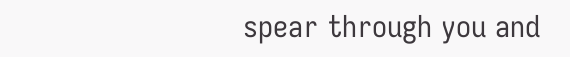spear through you and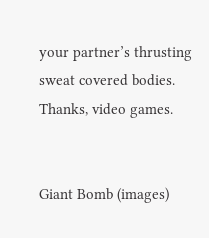your partner’s thrusting sweat covered bodies. Thanks, video games.


Giant Bomb (images)